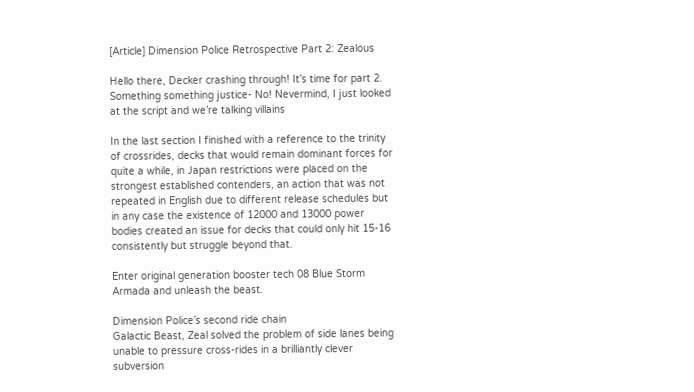[Article] Dimension Police Retrospective Part 2: Zealous

Hello there, Decker crashing through! It’s time for part 2.
Something something justice- No! Nevermind, I just looked at the script and we’re talking villains

In the last section I finished with a reference to the trinity of crossrides, decks that would remain dominant forces for quite a while, in Japan restrictions were placed on the strongest established contenders, an action that was not repeated in English due to different release schedules but in any case the existence of 12000 and 13000 power bodies created an issue for decks that could only hit 15-16 consistently but struggle beyond that.

Enter original generation booster tech 08 Blue Storm Armada and unleash the beast.

Dimension Police’s second ride chain
Galactic Beast, Zeal solved the problem of side lanes being unable to pressure cross-rides in a brilliantly clever subversion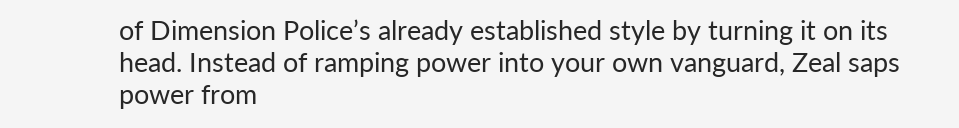of Dimension Police’s already established style by turning it on its head. Instead of ramping power into your own vanguard, Zeal saps power from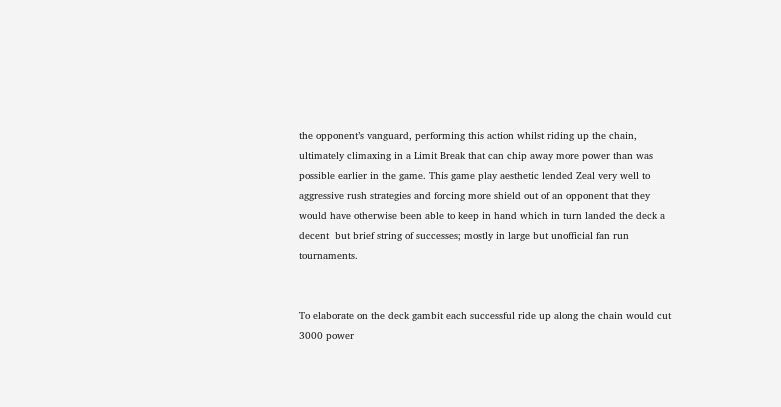the opponent’s vanguard, performing this action whilst riding up the chain, ultimately climaxing in a Limit Break that can chip away more power than was possible earlier in the game. This game play aesthetic lended Zeal very well to aggressive rush strategies and forcing more shield out of an opponent that they would have otherwise been able to keep in hand which in turn landed the deck a decent  but brief string of successes; mostly in large but unofficial fan run tournaments.


To elaborate on the deck gambit each successful ride up along the chain would cut 3000 power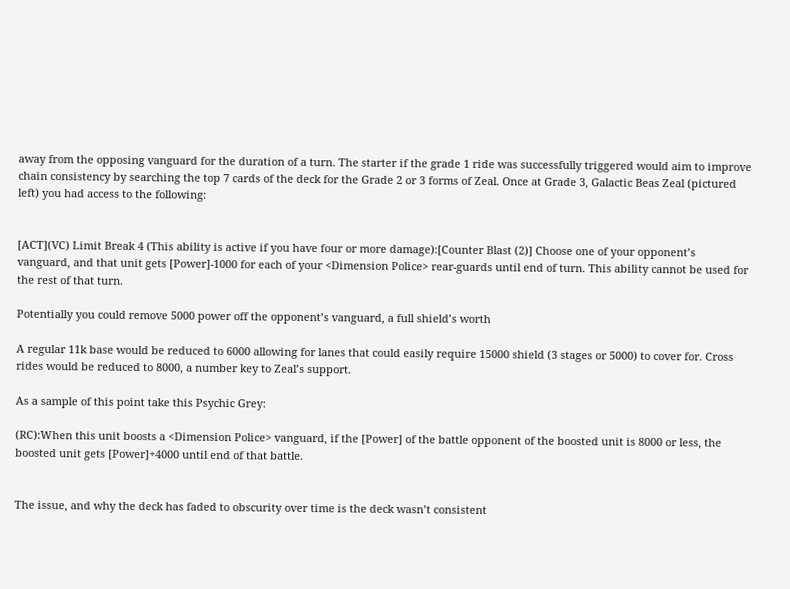away from the opposing vanguard for the duration of a turn. The starter if the grade 1 ride was successfully triggered would aim to improve chain consistency by searching the top 7 cards of the deck for the Grade 2 or 3 forms of Zeal. Once at Grade 3, Galactic Beas Zeal (pictured left) you had access to the following:


[ACT](VC) Limit Break 4 (This ability is active if you have four or more damage):[Counter Blast (2)] Choose one of your opponent’s vanguard, and that unit gets [Power]-1000 for each of your <Dimension Police> rear-guards until end of turn. This ability cannot be used for the rest of that turn.

Potentially you could remove 5000 power off the opponent’s vanguard, a full shield’s worth

A regular 11k base would be reduced to 6000 allowing for lanes that could easily require 15000 shield (3 stages or 5000) to cover for. Cross rides would be reduced to 8000, a number key to Zeal’s support.

As a sample of this point take this Psychic Grey:

(RC):When this unit boosts a <Dimension Police> vanguard, if the [Power] of the battle opponent of the boosted unit is 8000 or less, the boosted unit gets [Power]+4000 until end of that battle.


The issue, and why the deck has faded to obscurity over time is the deck wasn’t consistent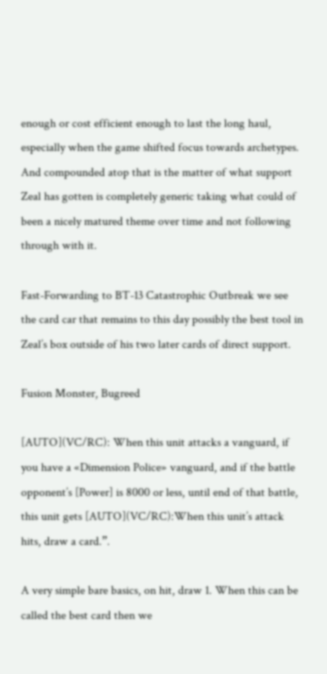enough or cost efficient enough to last the long haul, especially when the game shifted focus towards archetypes. And compounded atop that is the matter of what support Zeal has gotten is completely generic taking what could of been a nicely matured theme over time and not following through with it.

Fast-Forwarding to BT-13 Catastrophic Outbreak we see the card car that remains to this day possibly the best tool in Zeal’s box outside of his two later cards of direct support.

Fusion Monster, Bugreed

[AUTO](VC/RC): When this unit attacks a vanguard, if you have a «Dimension Police» vanguard, and if the battle opponent’s [Power] is 8000 or less, until end of that battle, this unit gets [AUTO](VC/RC):When this unit’s attack hits, draw a card.”.

A very simple bare basics, on hit, draw 1. When this can be called the best card then we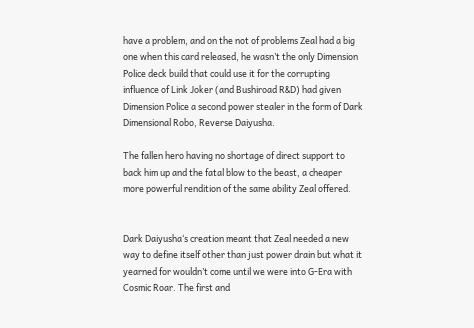have a problem, and on the not of problems Zeal had a big one when this card released, he wasn’t the only Dimension Police deck build that could use it for the corrupting influence of Link Joker (and Bushiroad R&D) had given Dimension Police a second power stealer in the form of Dark Dimensional Robo, Reverse Daiyusha.

The fallen hero having no shortage of direct support to back him up and the fatal blow to the beast, a cheaper more powerful rendition of the same ability Zeal offered.


Dark Daiyusha‘s creation meant that Zeal needed a new way to define itself other than just power drain but what it yearned for wouldn’t come until we were into G-Era with Cosmic Roar. The first and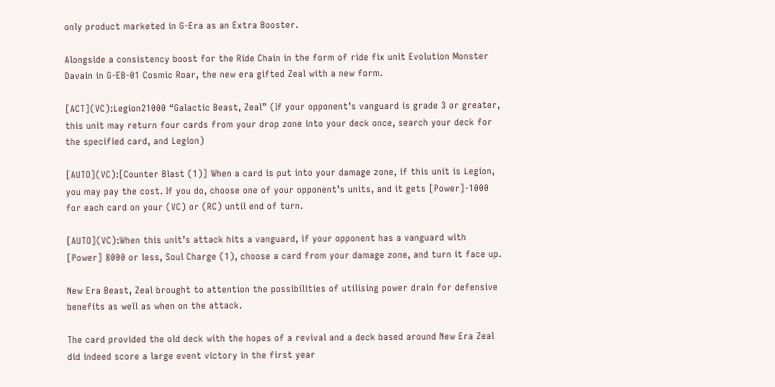only product marketed in G-Era as an Extra Booster.

Alongside a consistency boost for the Ride Chain in the form of ride fix unit Evolution Monster Davain in G-EB-01 Cosmic Roar, the new era gifted Zeal with a new form.

[ACT](VC):Legion21000 “Galactic Beast, Zeal” (If your opponent’s vanguard is grade 3 or greater, this unit may return four cards from your drop zone into your deck once, search your deck for the specified card, and Legion)

[AUTO](VC):[Counter Blast (1)] When a card is put into your damage zone, if this unit is Legion, you may pay the cost. If you do, choose one of your opponent’s units, and it gets [Power]-1000 for each card on your (VC) or (RC) until end of turn.

[AUTO](VC):When this unit’s attack hits a vanguard, if your opponent has a vanguard with [Power] 8000 or less, Soul Charge (1), choose a card from your damage zone, and turn it face up.

New Era Beast, Zeal brought to attention the possibilities of utilising power drain for defensive benefits as well as when on the attack.

The card provided the old deck with the hopes of a revival and a deck based around New Era Zeal did indeed score a large event victory in the first year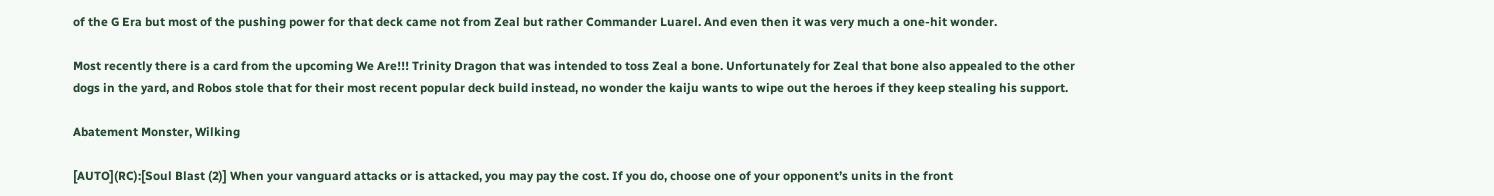of the G Era but most of the pushing power for that deck came not from Zeal but rather Commander Luarel. And even then it was very much a one-hit wonder.

Most recently there is a card from the upcoming We Are!!! Trinity Dragon that was intended to toss Zeal a bone. Unfortunately for Zeal that bone also appealed to the other dogs in the yard, and Robos stole that for their most recent popular deck build instead, no wonder the kaiju wants to wipe out the heroes if they keep stealing his support.

Abatement Monster, Wilking

[AUTO](RC):[Soul Blast (2)] When your vanguard attacks or is attacked, you may pay the cost. If you do, choose one of your opponent’s units in the front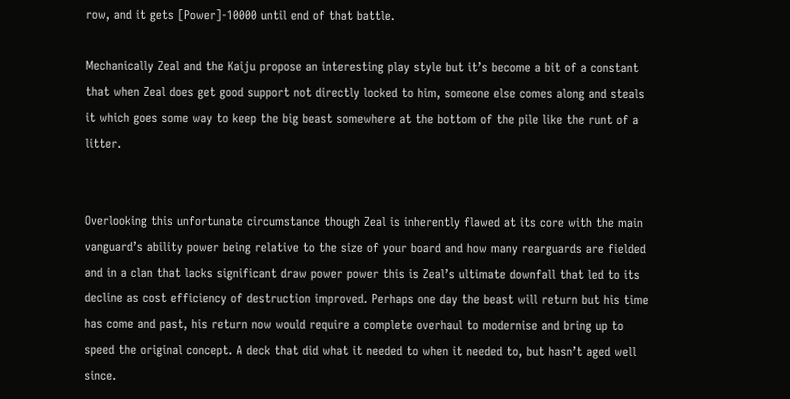row, and it gets [Power]-10000 until end of that battle.

Mechanically Zeal and the Kaiju propose an interesting play style but it’s become a bit of a constant that when Zeal does get good support not directly locked to him, someone else comes along and steals it which goes some way to keep the big beast somewhere at the bottom of the pile like the runt of a litter.


Overlooking this unfortunate circumstance though Zeal is inherently flawed at its core with the main vanguard’s ability power being relative to the size of your board and how many rearguards are fielded and in a clan that lacks significant draw power power this is Zeal’s ultimate downfall that led to its decline as cost efficiency of destruction improved. Perhaps one day the beast will return but his time has come and past, his return now would require a complete overhaul to modernise and bring up to speed the original concept. A deck that did what it needed to when it needed to, but hasn’t aged well since.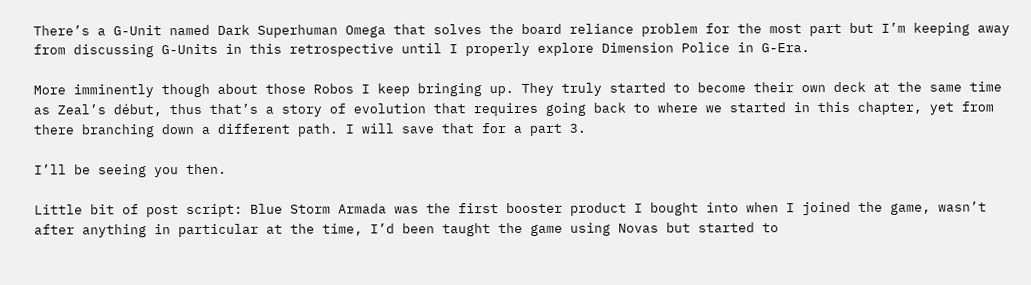There’s a G-Unit named Dark Superhuman Omega that solves the board reliance problem for the most part but I’m keeping away from discussing G-Units in this retrospective until I properly explore Dimension Police in G-Era.

More imminently though about those Robos I keep bringing up. They truly started to become their own deck at the same time as Zeal’s début, thus that’s a story of evolution that requires going back to where we started in this chapter, yet from there branching down a different path. I will save that for a part 3.

I’ll be seeing you then.

Little bit of post script: Blue Storm Armada was the first booster product I bought into when I joined the game, wasn’t after anything in particular at the time, I’d been taught the game using Novas but started to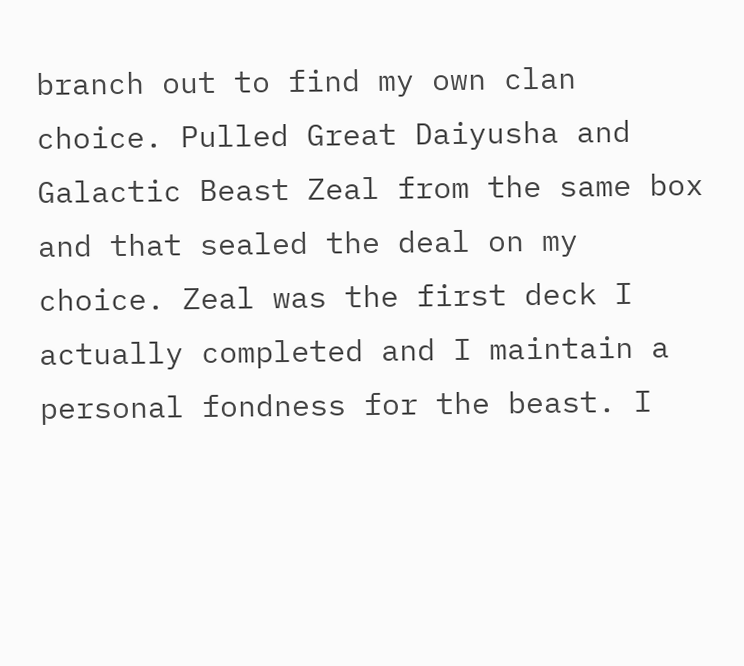branch out to find my own clan choice. Pulled Great Daiyusha and Galactic Beast Zeal from the same box and that sealed the deal on my choice. Zeal was the first deck I actually completed and I maintain a personal fondness for the beast. I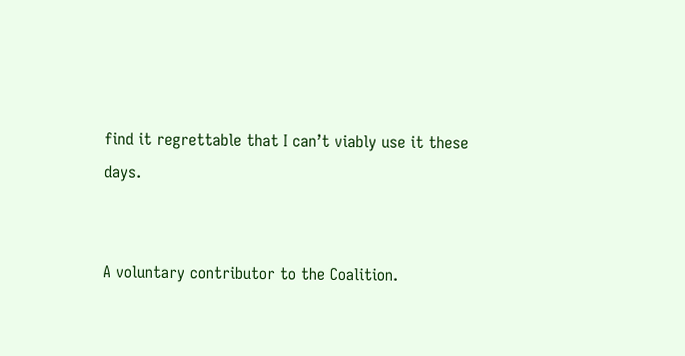find it regrettable that I can’t viably use it these days.


A voluntary contributor to the Coalition.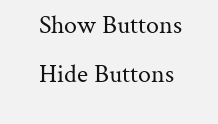Show Buttons
Hide Buttons